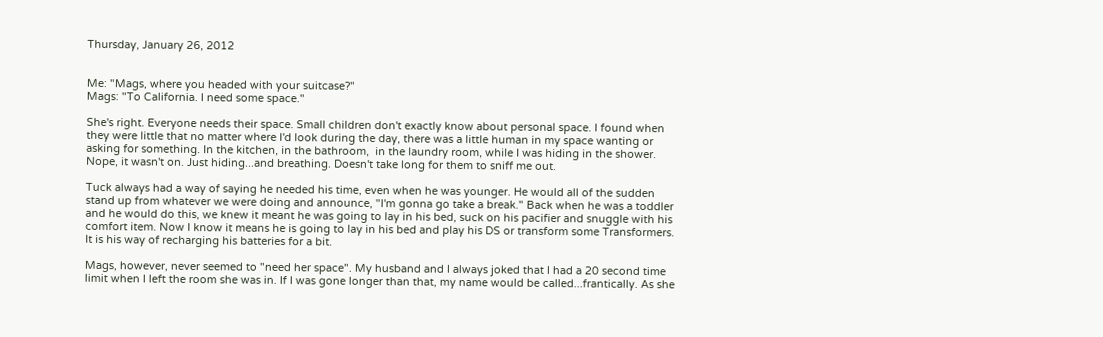Thursday, January 26, 2012


Me: "Mags, where you headed with your suitcase?"
Mags: "To California. I need some space."

She's right. Everyone needs their space. Small children don't exactly know about personal space. I found when they were little that no matter where I'd look during the day, there was a little human in my space wanting or asking for something. In the kitchen, in the bathroom,  in the laundry room, while I was hiding in the shower. Nope, it wasn't on. Just hiding...and breathing. Doesn't take long for them to sniff me out.

Tuck always had a way of saying he needed his time, even when he was younger. He would all of the sudden stand up from whatever we were doing and announce, "I'm gonna go take a break." Back when he was a toddler and he would do this, we knew it meant he was going to lay in his bed, suck on his pacifier and snuggle with his comfort item. Now I know it means he is going to lay in his bed and play his DS or transform some Transformers. It is his way of recharging his batteries for a bit.

Mags, however, never seemed to "need her space". My husband and I always joked that I had a 20 second time limit when I left the room she was in. If I was gone longer than that, my name would be called...frantically. As she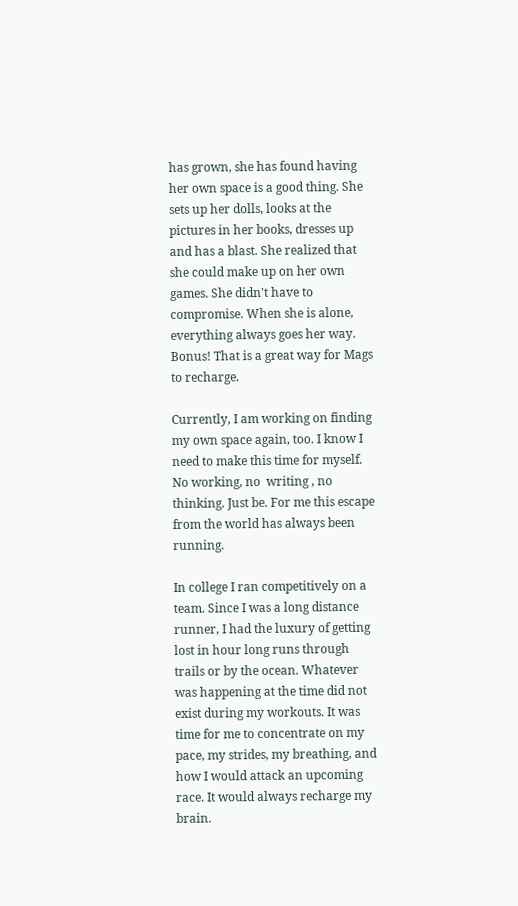has grown, she has found having her own space is a good thing. She sets up her dolls, looks at the pictures in her books, dresses up and has a blast. She realized that she could make up on her own games. She didn't have to compromise. When she is alone, everything always goes her way. Bonus! That is a great way for Mags to recharge.

Currently, I am working on finding my own space again, too. I know I need to make this time for myself. No working, no  writing , no thinking. Just be. For me this escape from the world has always been running.

In college I ran competitively on a team. Since I was a long distance runner, I had the luxury of getting lost in hour long runs through trails or by the ocean. Whatever was happening at the time did not exist during my workouts. It was time for me to concentrate on my pace, my strides, my breathing, and how I would attack an upcoming race. It would always recharge my brain.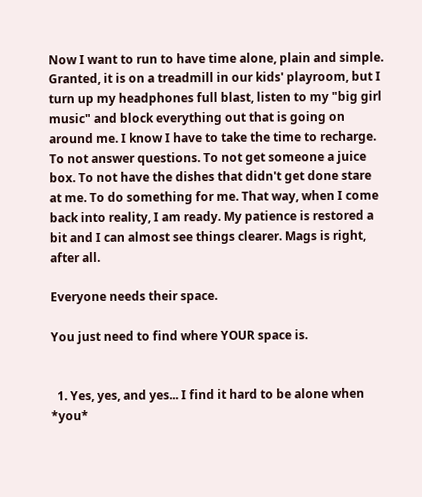Now I want to run to have time alone, plain and simple. Granted, it is on a treadmill in our kids' playroom, but I turn up my headphones full blast, listen to my "big girl music" and block everything out that is going on around me. I know I have to take the time to recharge. To not answer questions. To not get someone a juice box. To not have the dishes that didn't get done stare at me. To do something for me. That way, when I come back into reality, I am ready. My patience is restored a bit and I can almost see things clearer. Mags is right, after all.

Everyone needs their space.

You just need to find where YOUR space is.


  1. Yes, yes, and yes... I find it hard to be alone when *you*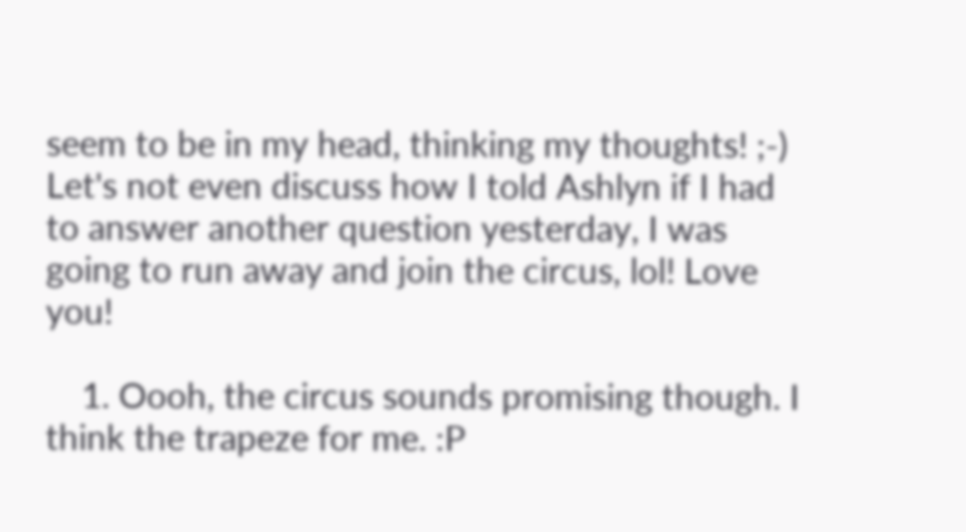seem to be in my head, thinking my thoughts! ;-) Let's not even discuss how I told Ashlyn if I had to answer another question yesterday, I was going to run away and join the circus, lol! Love you!

    1. Oooh, the circus sounds promising though. I think the trapeze for me. :P